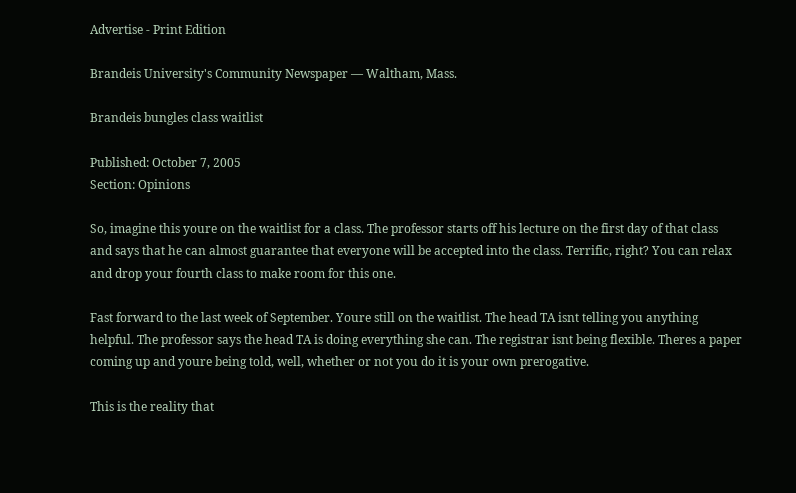Advertise - Print Edition

Brandeis University's Community Newspaper — Waltham, Mass.

Brandeis bungles class waitlist

Published: October 7, 2005
Section: Opinions

So, imagine this youre on the waitlist for a class. The professor starts off his lecture on the first day of that class and says that he can almost guarantee that everyone will be accepted into the class. Terrific, right? You can relax and drop your fourth class to make room for this one.

Fast forward to the last week of September. Youre still on the waitlist. The head TA isnt telling you anything helpful. The professor says the head TA is doing everything she can. The registrar isnt being flexible. Theres a paper coming up and youre being told, well, whether or not you do it is your own prerogative.

This is the reality that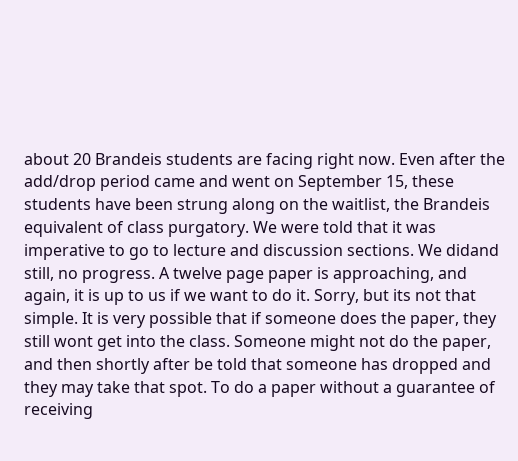about 20 Brandeis students are facing right now. Even after the add/drop period came and went on September 15, these students have been strung along on the waitlist, the Brandeis equivalent of class purgatory. We were told that it was imperative to go to lecture and discussion sections. We didand still, no progress. A twelve page paper is approaching, and again, it is up to us if we want to do it. Sorry, but its not that simple. It is very possible that if someone does the paper, they still wont get into the class. Someone might not do the paper, and then shortly after be told that someone has dropped and they may take that spot. To do a paper without a guarantee of receiving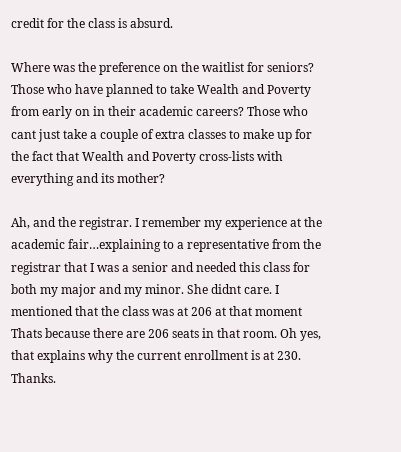credit for the class is absurd.

Where was the preference on the waitlist for seniors? Those who have planned to take Wealth and Poverty from early on in their academic careers? Those who cant just take a couple of extra classes to make up for the fact that Wealth and Poverty cross-lists with everything and its mother?

Ah, and the registrar. I remember my experience at the academic fair…explaining to a representative from the registrar that I was a senior and needed this class for both my major and my minor. She didnt care. I mentioned that the class was at 206 at that moment Thats because there are 206 seats in that room. Oh yes, that explains why the current enrollment is at 230. Thanks.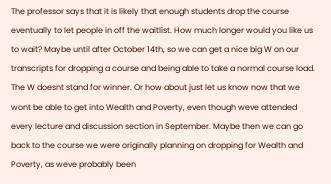The professor says that it is likely that enough students drop the course eventually to let people in off the waitlist. How much longer would you like us to wait? Maybe until after October 14th, so we can get a nice big W on our transcripts for dropping a course and being able to take a normal course load. The W doesnt stand for winner. Or how about just let us know now that we wont be able to get into Wealth and Poverty, even though weve attended every lecture and discussion section in September. Maybe then we can go back to the course we were originally planning on dropping for Wealth and Poverty, as weve probably been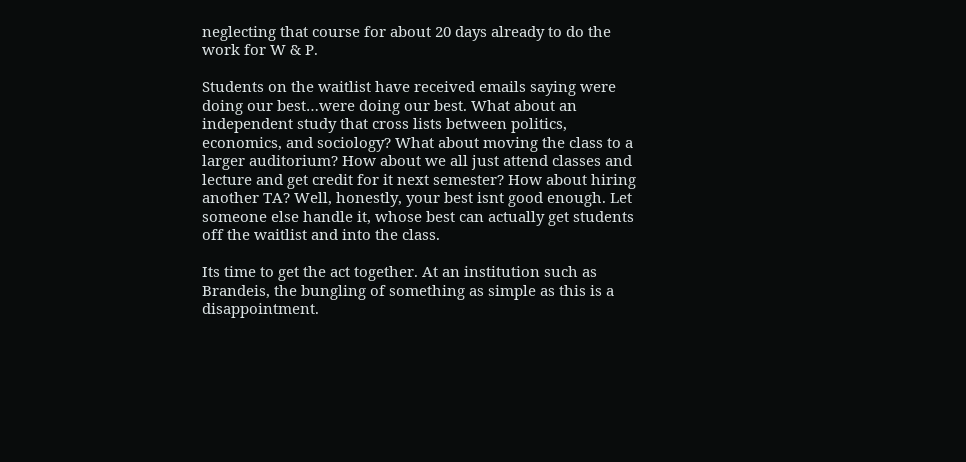neglecting that course for about 20 days already to do the work for W & P.

Students on the waitlist have received emails saying were doing our best…were doing our best. What about an independent study that cross lists between politics, economics, and sociology? What about moving the class to a larger auditorium? How about we all just attend classes and lecture and get credit for it next semester? How about hiring another TA? Well, honestly, your best isnt good enough. Let someone else handle it, whose best can actually get students off the waitlist and into the class.

Its time to get the act together. At an institution such as Brandeis, the bungling of something as simple as this is a disappointment.